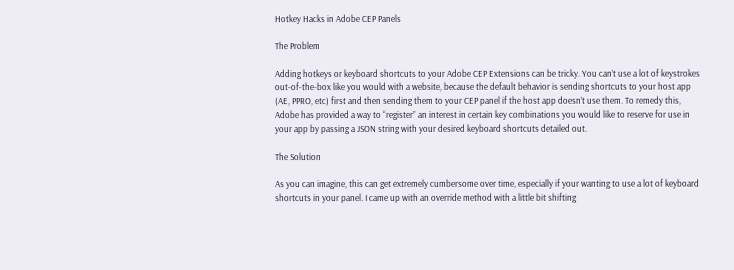Hotkey Hacks in Adobe CEP Panels

The Problem

Adding hotkeys or keyboard shortcuts to your Adobe CEP Extensions can be tricky. You can’t use a lot of keystrokes out-of-the-box like you would with a website, because the default behavior is sending shortcuts to your host app (AE, PPRO, etc) first and then sending them to your CEP panel if the host app doesn’t use them. To remedy this, Adobe has provided a way to “register” an interest in certain key combinations you would like to reserve for use in your app by passing a JSON string with your desired keyboard shortcuts detailed out.

The Solution

As you can imagine, this can get extremely cumbersome over time, especially if your wanting to use a lot of keyboard shortcuts in your panel. I came up with an override method with a little bit shifting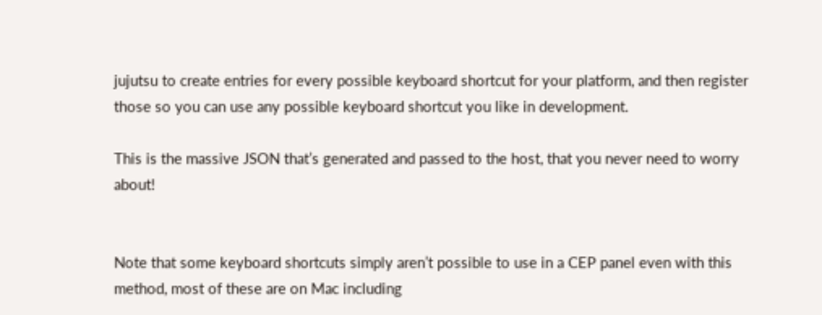jujutsu to create entries for every possible keyboard shortcut for your platform, and then register those so you can use any possible keyboard shortcut you like in development.

This is the massive JSON that’s generated and passed to the host, that you never need to worry about!


Note that some keyboard shortcuts simply aren’t possible to use in a CEP panel even with this method, most of these are on Mac including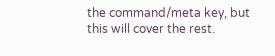the command/meta key, but this will cover the rest.